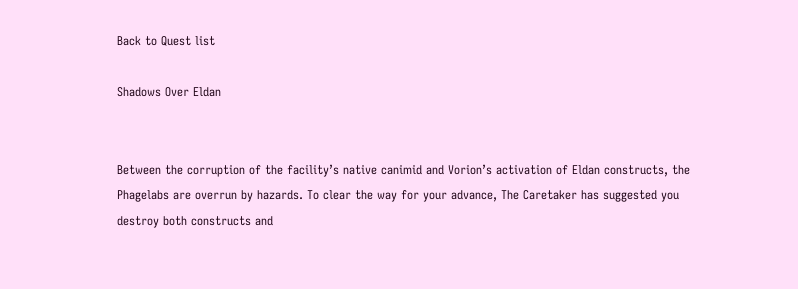Back to Quest list

Shadows Over Eldan


Between the corruption of the facility’s native canimid and Vorion’s activation of Eldan constructs, the Phagelabs are overrun by hazards. To clear the way for your advance, The Caretaker has suggested you destroy both constructs and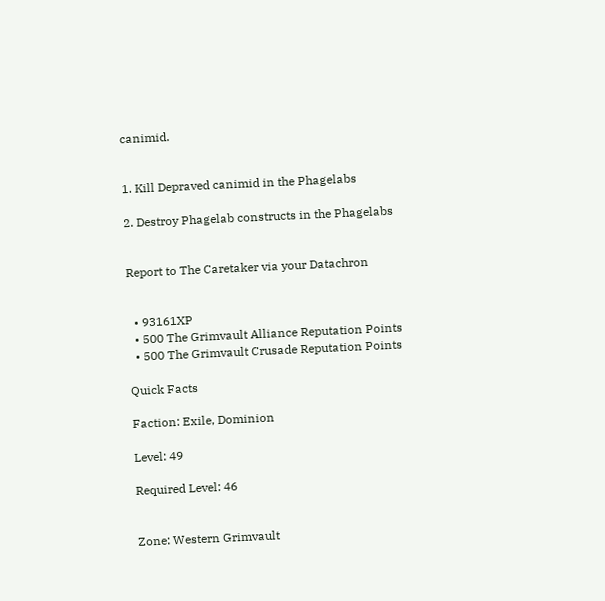canimid.


1. Kill Depraved canimid in the Phagelabs

2. Destroy Phagelab constructs in the Phagelabs


Report to The Caretaker via your Datachron


  • 93161XP
  • 500 The Grimvault Alliance Reputation Points
  • 500 The Grimvault Crusade Reputation Points

Quick Facts

Faction: Exile, Dominion

Level: 49

Required Level: 46


Zone: Western Grimvault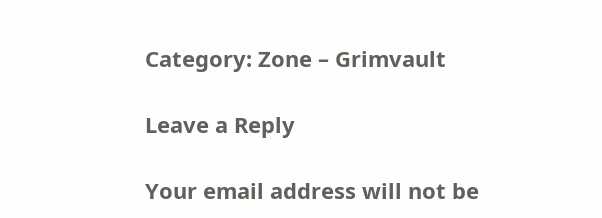Category: Zone – Grimvault

Leave a Reply

Your email address will not be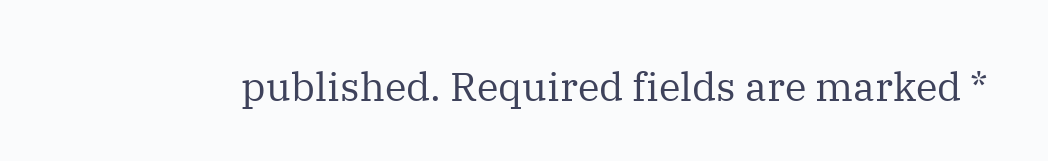published. Required fields are marked *